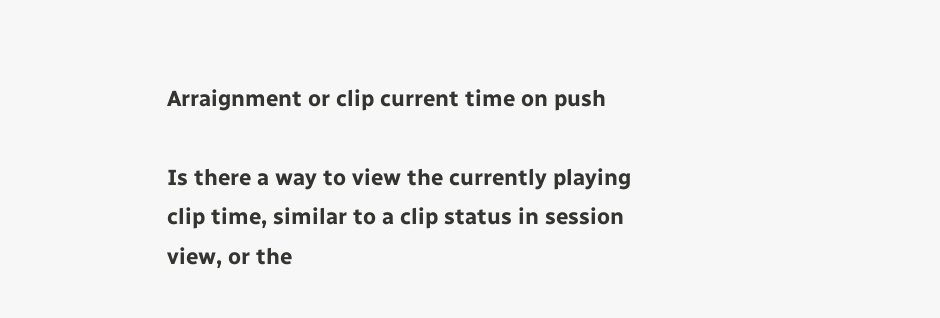Arraignment or clip current time on push

Is there a way to view the currently playing clip time, similar to a clip status in session view, or the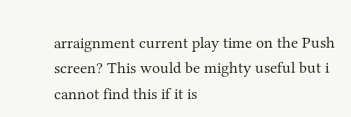arraignment current play time on the Push screen? This would be mighty useful but i cannot find this if it is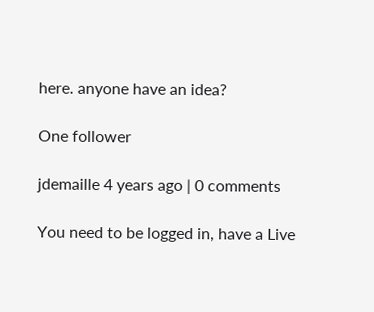here. anyone have an idea?

One follower

jdemaille 4 years ago | 0 comments

You need to be logged in, have a Live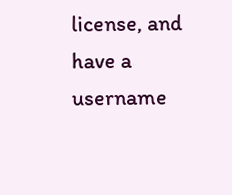license, and have a username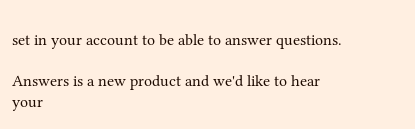set in your account to be able to answer questions.

Answers is a new product and we'd like to hear your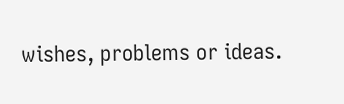wishes, problems or ideas.